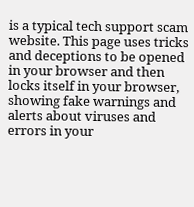is a typical tech support scam website. This page uses tricks and deceptions to be opened in your browser and then locks itself in your browser, showing fake warnings and alerts about viruses and errors in your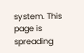system. This page is spreading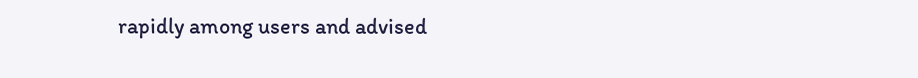rapidly among users and advised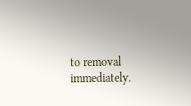to removal immediately.